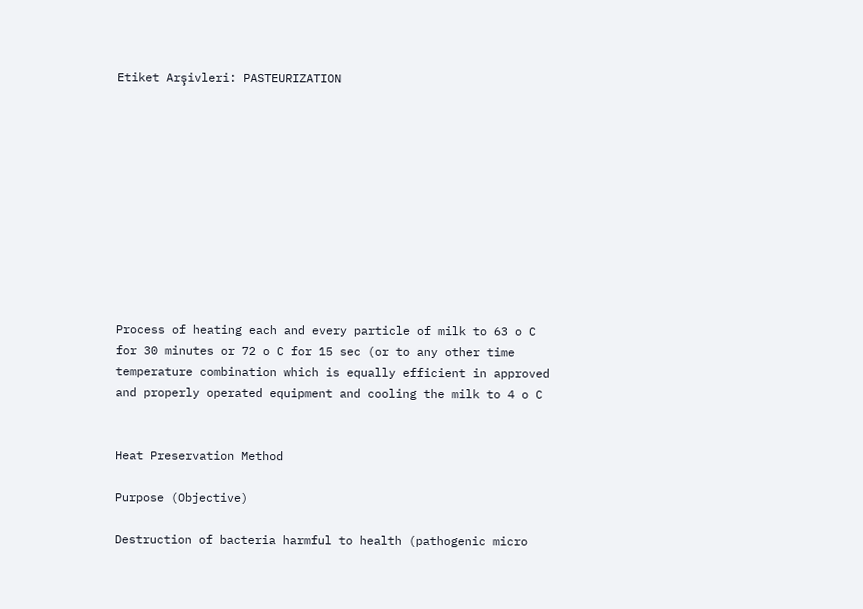Etiket Arşivleri: PASTEURIZATION











Process of heating each and every particle of milk to 63 o C for 30 minutes or 72 o C for 15 sec (or to any other time temperature combination which is equally efficient in approved and properly operated equipment and cooling the milk to 4 o C


Heat Preservation Method

Purpose (Objective)

Destruction of bacteria harmful to health (pathogenic micro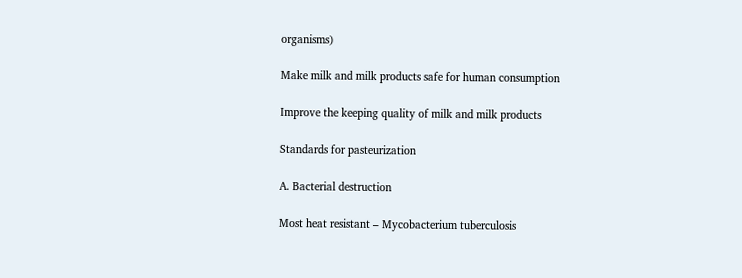organisms)

Make milk and milk products safe for human consumption

Improve the keeping quality of milk and milk products

Standards for pasteurization

A. Bacterial destruction

Most heat resistant – Mycobacterium tuberculosis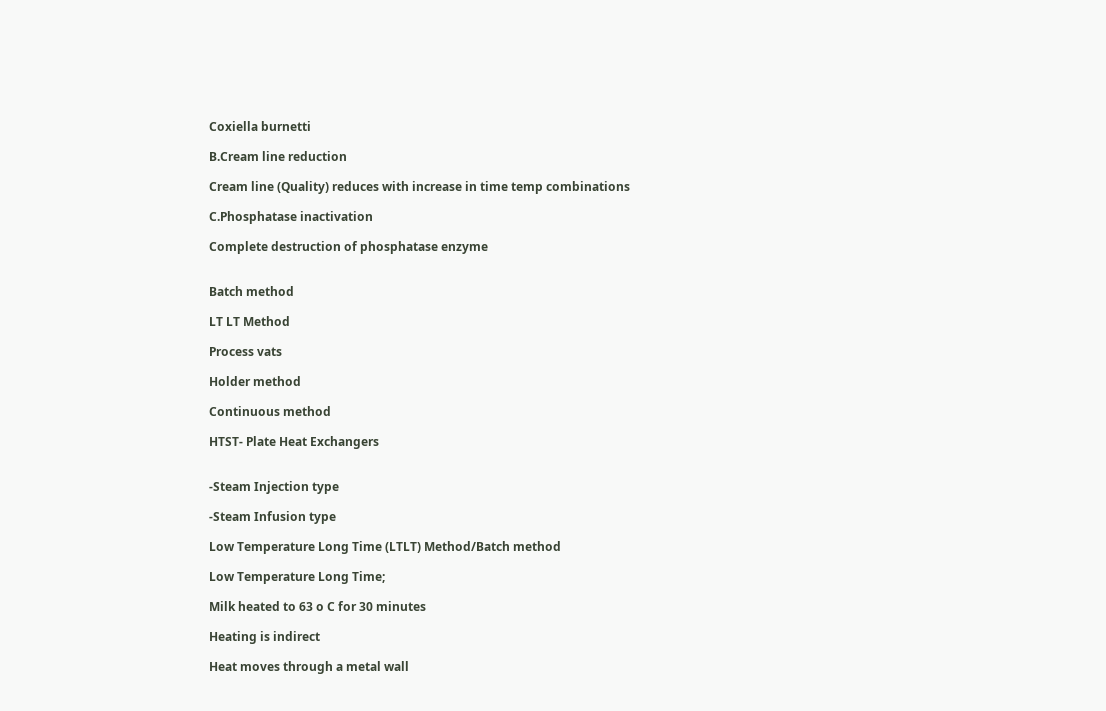Coxiella burnetti

B.Cream line reduction

Cream line (Quality) reduces with increase in time temp combinations

C.Phosphatase inactivation

Complete destruction of phosphatase enzyme


Batch method

LT LT Method

Process vats

Holder method

Continuous method

HTST- Plate Heat Exchangers


-Steam Injection type

-Steam Infusion type

Low Temperature Long Time (LTLT) Method/Batch method

Low Temperature Long Time;

Milk heated to 63 o C for 30 minutes

Heating is indirect

Heat moves through a metal wall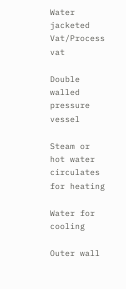Water jacketed Vat/Process vat

Double walled pressure vessel

Steam or hot water circulates for heating

Water for cooling

Outer wall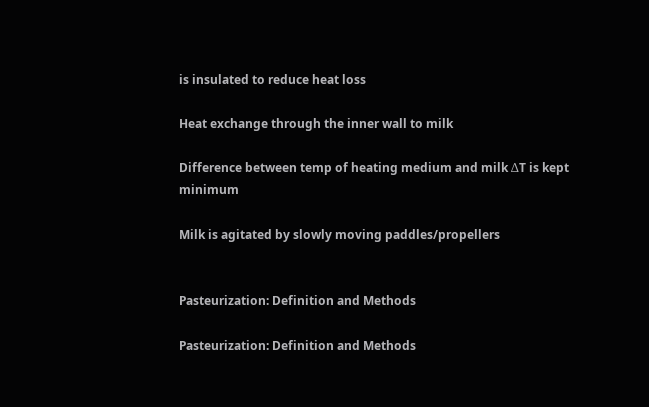is insulated to reduce heat loss

Heat exchange through the inner wall to milk

Difference between temp of heating medium and milk ΔT is kept minimum

Milk is agitated by slowly moving paddles/propellers


Pasteurization: Definition and Methods

Pasteurization: Definition and Methods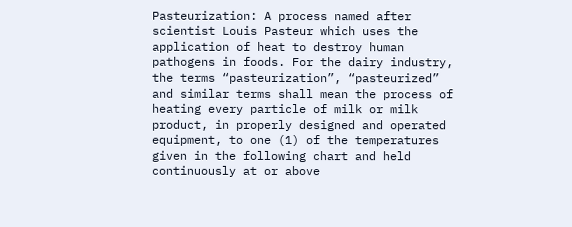Pasteurization: A process named after scientist Louis Pasteur which uses the
application of heat to destroy human pathogens in foods. For the dairy industry, the terms “pasteurization”, “pasteurized” and similar terms shall mean the process of heating every particle of milk or milk product, in properly designed and operated equipment, to one (1) of the temperatures given in the following chart and held continuously at or above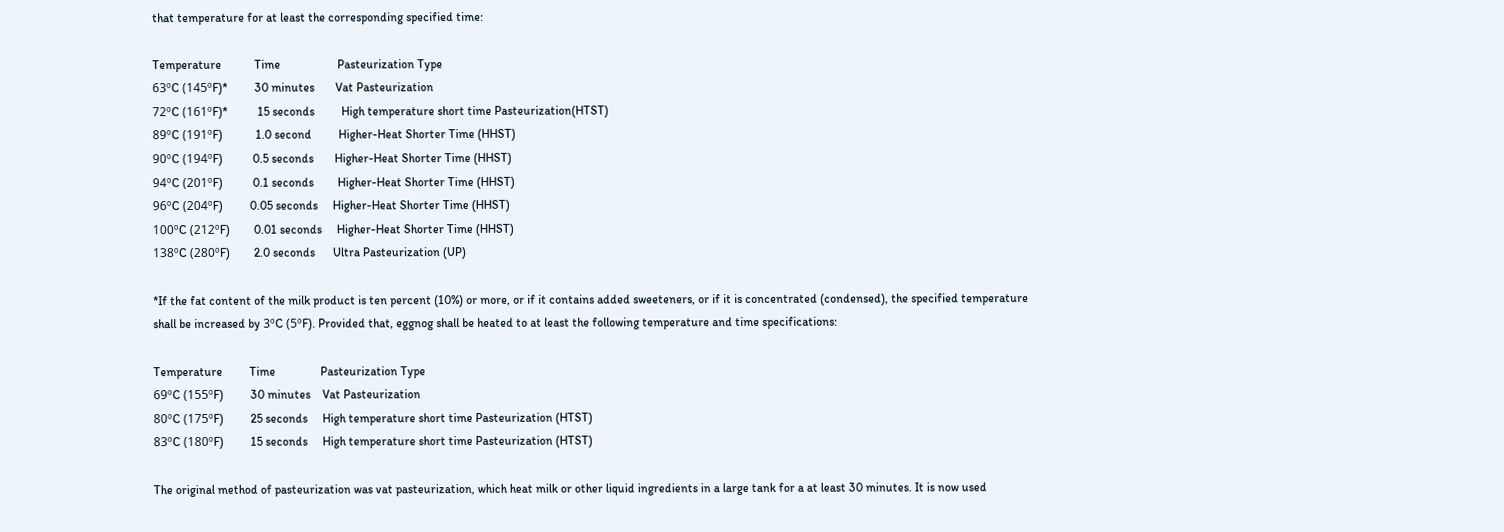that temperature for at least the corresponding specified time:

Temperature           Time                   Pasteurization Type
63ºC (145ºF)*         30 minutes       Vat Pasteurization
72ºC (161ºF)*          15 seconds         High temperature short time Pasteurization(HTST)
89ºC (191ºF)           1.0 second         Higher-Heat Shorter Time (HHST)
90ºC (194ºF)          0.5 seconds       Higher-Heat Shorter Time (HHST)
94ºC (201ºF)          0.1 seconds        Higher-Heat Shorter Time (HHST)
96ºC (204ºF)         0.05 seconds     Higher-Heat Shorter Time (HHST)
100ºC (212ºF)        0.01 seconds     Higher-Heat Shorter Time (HHST)
138ºC (280ºF)        2.0 seconds      Ultra Pasteurization (UP)

*If the fat content of the milk product is ten percent (10%) or more, or if it contains added sweeteners, or if it is concentrated (condensed), the specified temperature shall be increased by 3ºC (5ºF). Provided that, eggnog shall be heated to at least the following temperature and time specifications:

Temperature         Time               Pasteurization Type
69ºC (155ºF)         30 minutes    Vat Pasteurization
80ºC (175ºF)         25 seconds     High temperature short time Pasteurization (HTST)
83ºC (180ºF)         15 seconds     High temperature short time Pasteurization (HTST)

The original method of pasteurization was vat pasteurization, which heat milk or other liquid ingredients in a large tank for a at least 30 minutes. It is now used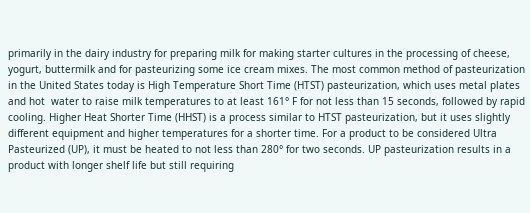primarily in the dairy industry for preparing milk for making starter cultures in the processing of cheese, yogurt, buttermilk and for pasteurizing some ice cream mixes. The most common method of pasteurization in the United States today is High Temperature Short Time (HTST) pasteurization, which uses metal plates and hot  water to raise milk temperatures to at least 161° F for not less than 15 seconds, followed by rapid cooling. Higher Heat Shorter Time (HHST) is a process similar to HTST pasteurization, but it uses slightly different equipment and higher temperatures for a shorter time. For a product to be considered Ultra Pasteurized (UP), it must be heated to not less than 280° for two seconds. UP pasteurization results in a product with longer shelf life but still requiring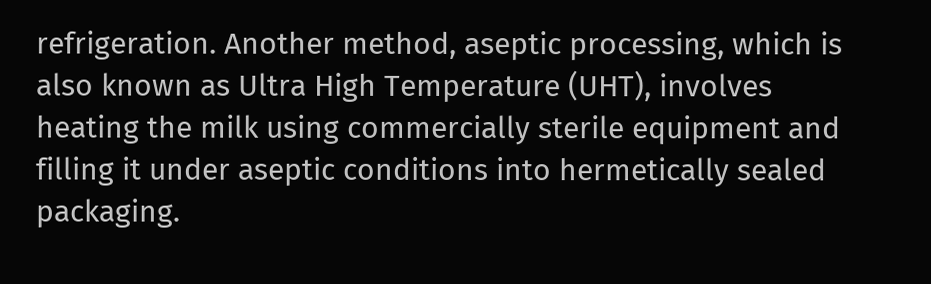refrigeration. Another method, aseptic processing, which is also known as Ultra High Temperature (UHT), involves heating the milk using commercially sterile equipment and filling it under aseptic conditions into hermetically sealed packaging.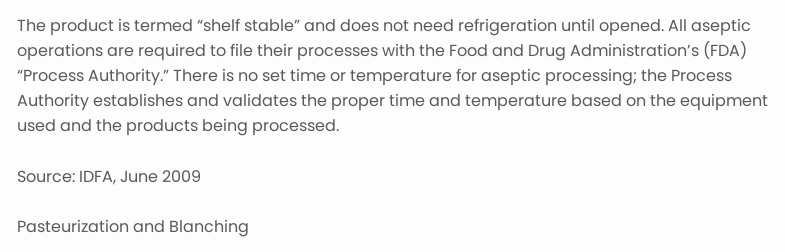The product is termed “shelf stable” and does not need refrigeration until opened. All aseptic operations are required to file their processes with the Food and Drug Administration’s (FDA) “Process Authority.” There is no set time or temperature for aseptic processing; the Process Authority establishes and validates the proper time and temperature based on the equipment used and the products being processed.

Source: IDFA, June 2009

Pasteurization and Blanching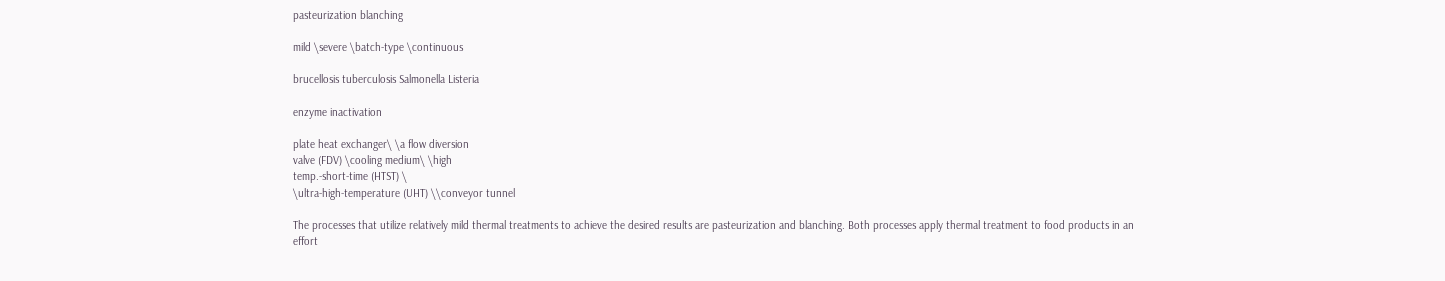pasteurization blanching

mild \severe \batch-type \continuous

brucellosis tuberculosis Salmonella Listeria

enzyme inactivation

plate heat exchanger\ \a flow diversion
valve (FDV) \cooling medium\ \high
temp.-short-time (HTST) \
\ultra-high-temperature (UHT) \\conveyor tunnel

The processes that utilize relatively mild thermal treatments to achieve the desired results are pasteurization and blanching. Both processes apply thermal treatment to food products in an effort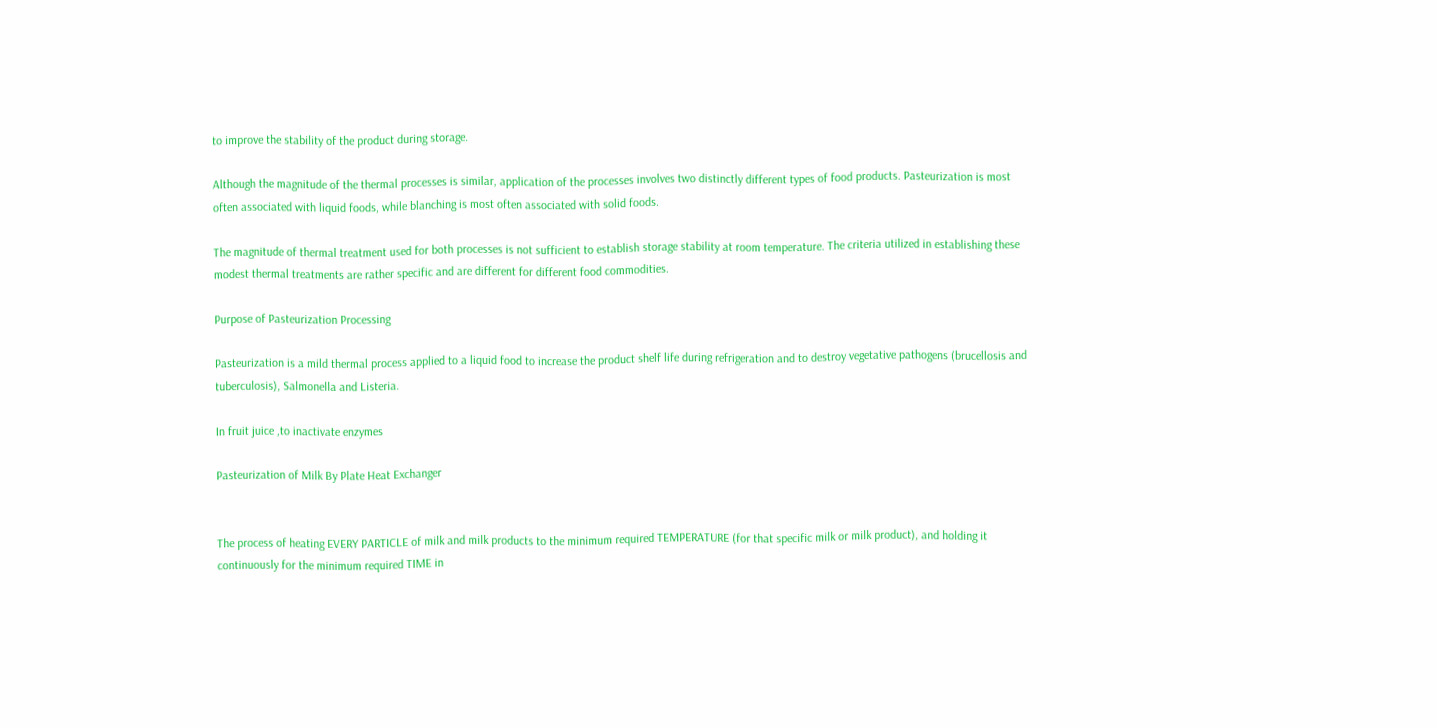to improve the stability of the product during storage.

Although the magnitude of the thermal processes is similar, application of the processes involves two distinctly different types of food products. Pasteurization is most often associated with liquid foods, while blanching is most often associated with solid foods.

The magnitude of thermal treatment used for both processes is not sufficient to establish storage stability at room temperature. The criteria utilized in establishing these modest thermal treatments are rather specific and are different for different food commodities.

Purpose of Pasteurization Processing

Pasteurization is a mild thermal process applied to a liquid food to increase the product shelf life during refrigeration and to destroy vegetative pathogens (brucellosis and tuberculosis), Salmonella and Listeria.

In fruit juice ,to inactivate enzymes

Pasteurization of Milk By Plate Heat Exchanger


The process of heating EVERY PARTICLE of milk and milk products to the minimum required TEMPERATURE (for that specific milk or milk product), and holding it continuously for the minimum required TIME in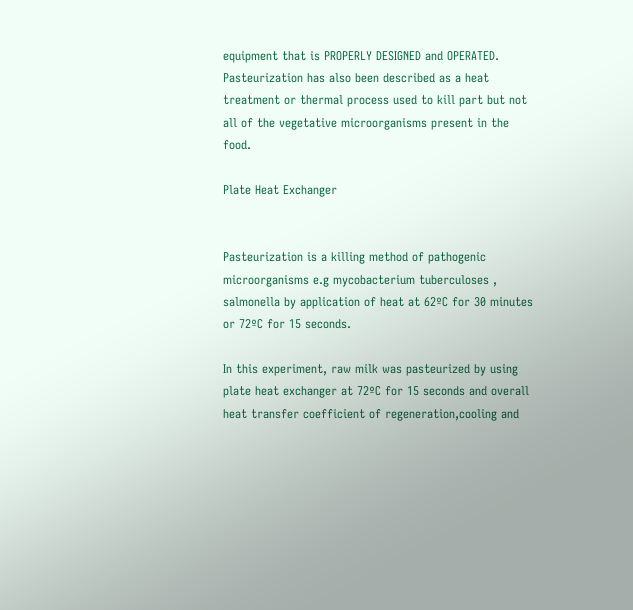equipment that is PROPERLY DESIGNED and OPERATED. Pasteurization has also been described as a heat treatment or thermal process used to kill part but not all of the vegetative microorganisms present in the food.

Plate Heat Exchanger


Pasteurization is a killing method of pathogenic microorganisms e.g mycobacterium tuberculoses , salmonella by application of heat at 62ºC for 30 minutes or 72ºC for 15 seconds.

In this experiment, raw milk was pasteurized by using plate heat exchanger at 72ºC for 15 seconds and overall heat transfer coefficient of regeneration,cooling and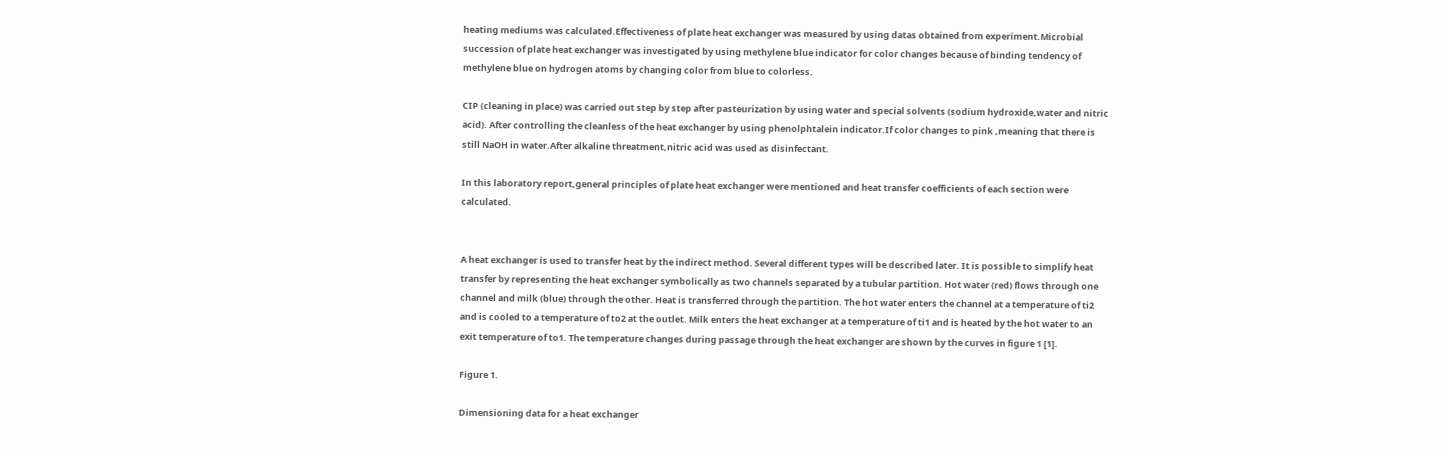heating mediums was calculated.Effectiveness of plate heat exchanger was measured by using datas obtained from experiment.Microbial succession of plate heat exchanger was investigated by using methylene blue indicator for color changes because of binding tendency of methylene blue on hydrogen atoms by changing color from blue to colorless.

CIP (cleaning in place) was carried out step by step after pasteurization by using water and special solvents (sodium hydroxide,water and nitric acid). After controlling the cleanless of the heat exchanger by using phenolphtalein indicator.If color changes to pink ,meaning that there is still NaOH in water.After alkaline threatment,nitric acid was used as disinfectant.

In this laboratory report,general principles of plate heat exchanger were mentioned and heat transfer coefficients of each section were calculated.


A heat exchanger is used to transfer heat by the indirect method. Several different types will be described later. It is possible to simplify heat transfer by representing the heat exchanger symbolically as two channels separated by a tubular partition. Hot water (red) flows through one channel and milk (blue) through the other. Heat is transferred through the partition. The hot water enters the channel at a temperature of ti2 and is cooled to a temperature of to2 at the outlet. Milk enters the heat exchanger at a temperature of ti1 and is heated by the hot water to an exit temperature of to1. The temperature changes during passage through the heat exchanger are shown by the curves in figure 1 [1].

Figure 1.

Dimensioning data for a heat exchanger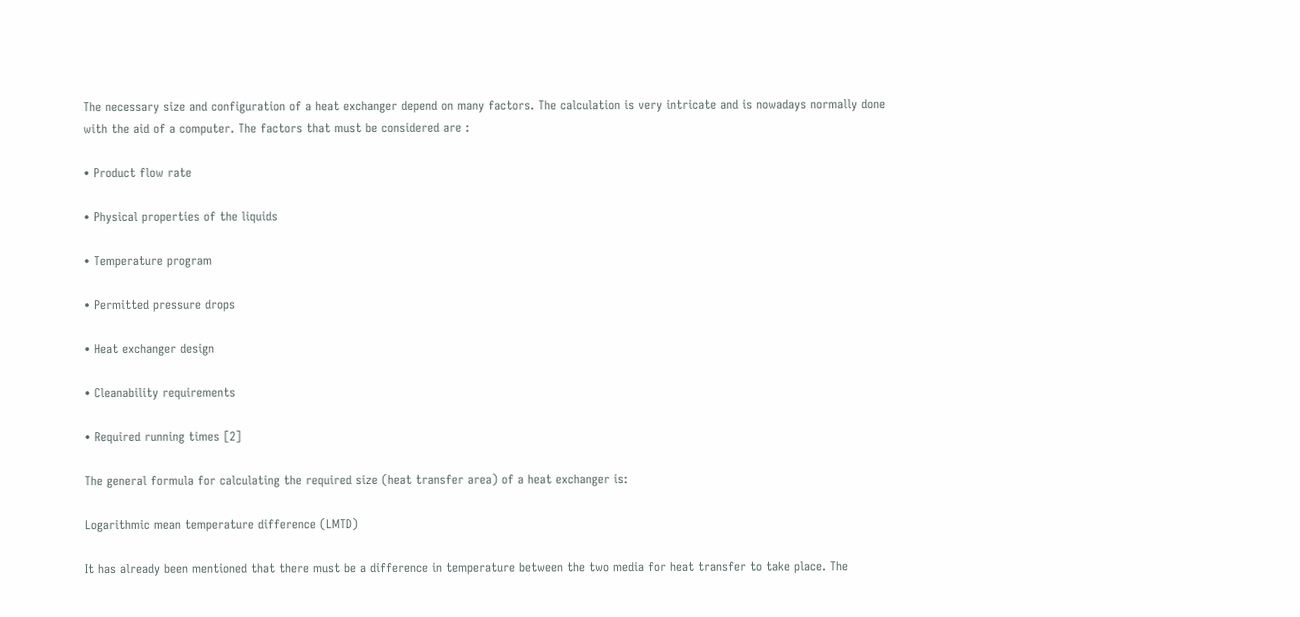The necessary size and configuration of a heat exchanger depend on many factors. The calculation is very intricate and is nowadays normally done with the aid of a computer. The factors that must be considered are :

• Product flow rate

• Physical properties of the liquids

• Temperature program

• Permitted pressure drops

• Heat exchanger design

• Cleanability requirements

• Required running times [2]

The general formula for calculating the required size (heat transfer area) of a heat exchanger is:

Logarithmic mean temperature difference (LMTD)

It has already been mentioned that there must be a difference in temperature between the two media for heat transfer to take place. The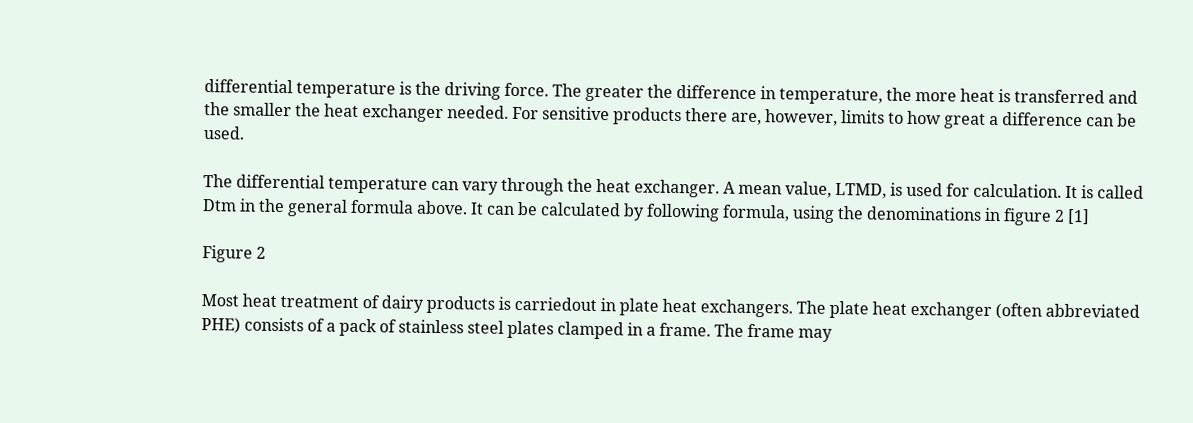differential temperature is the driving force. The greater the difference in temperature, the more heat is transferred and the smaller the heat exchanger needed. For sensitive products there are, however, limits to how great a difference can be used.

The differential temperature can vary through the heat exchanger. A mean value, LTMD, is used for calculation. It is called Dtm in the general formula above. It can be calculated by following formula, using the denominations in figure 2 [1]

Figure 2

Most heat treatment of dairy products is carriedout in plate heat exchangers. The plate heat exchanger (often abbreviated PHE) consists of a pack of stainless steel plates clamped in a frame. The frame may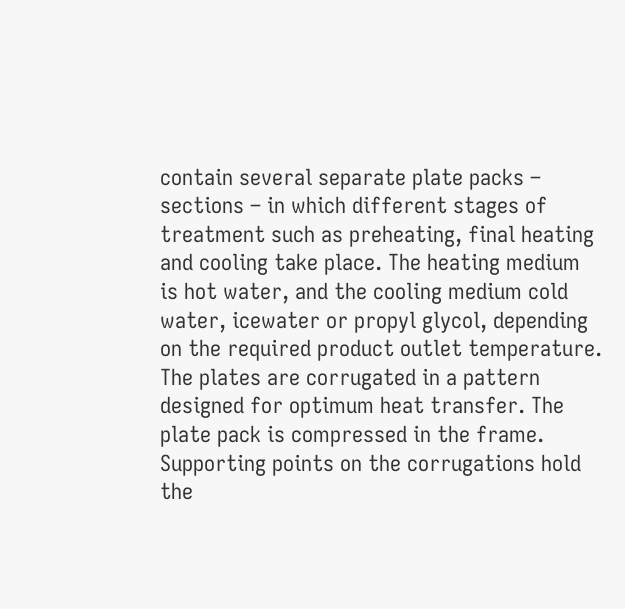contain several separate plate packs – sections – in which different stages of treatment such as preheating, final heating and cooling take place. The heating medium is hot water, and the cooling medium cold water, icewater or propyl glycol, depending on the required product outlet temperature. The plates are corrugated in a pattern designed for optimum heat transfer. The plate pack is compressed in the frame. Supporting points on the corrugations hold the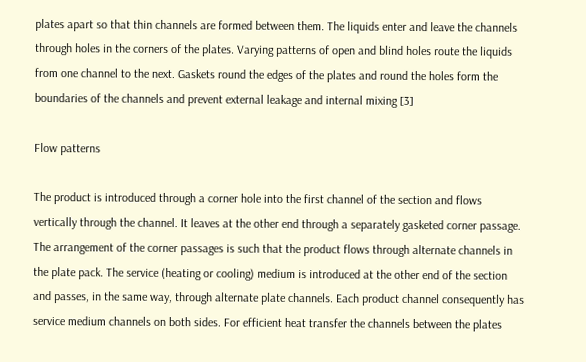plates apart so that thin channels are formed between them. The liquids enter and leave the channels through holes in the corners of the plates. Varying patterns of open and blind holes route the liquids from one channel to the next. Gaskets round the edges of the plates and round the holes form the boundaries of the channels and prevent external leakage and internal mixing [3]

Flow patterns

The product is introduced through a corner hole into the first channel of the section and flows vertically through the channel. It leaves at the other end through a separately gasketed corner passage. The arrangement of the corner passages is such that the product flows through alternate channels in the plate pack. The service (heating or cooling) medium is introduced at the other end of the section and passes, in the same way, through alternate plate channels. Each product channel consequently has service medium channels on both sides. For efficient heat transfer the channels between the plates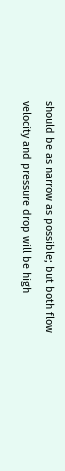should be as narrow as possible; but both flow velocity and pressure drop will be high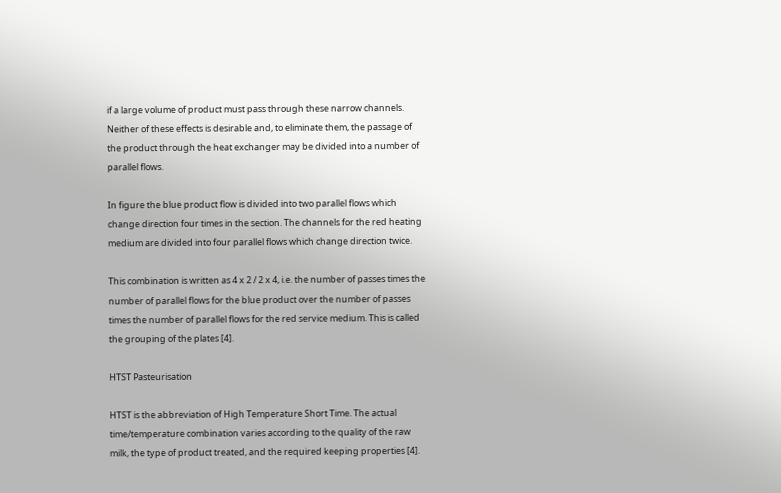if a large volume of product must pass through these narrow channels. Neither of these effects is desirable and, to eliminate them, the passage of the product through the heat exchanger may be divided into a number of parallel flows.

In figure the blue product flow is divided into two parallel flows which change direction four times in the section. The channels for the red heating medium are divided into four parallel flows which change direction twice.

This combination is written as 4 x 2 / 2 x 4, i.e. the number of passes times the number of parallel flows for the blue product over the number of passes times the number of parallel flows for the red service medium. This is called the grouping of the plates [4].

HTST Pasteurisation

HTST is the abbreviation of High Temperature Short Time. The actual time/temperature combination varies according to the quality of the raw milk, the type of product treated, and the required keeping properties [4].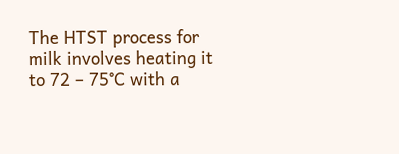The HTST process for milk involves heating it to 72 – 75°C with a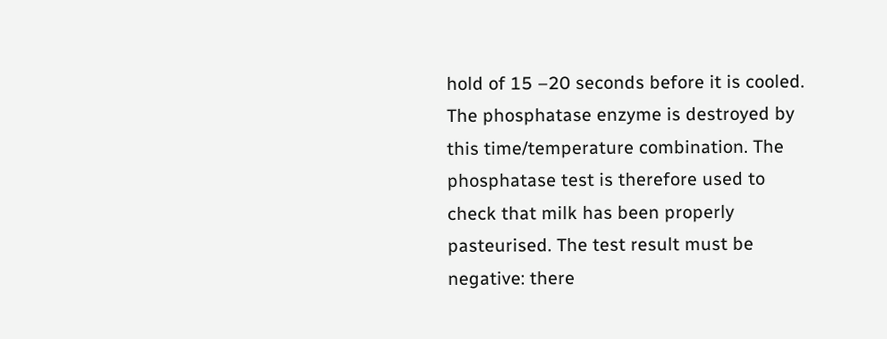hold of 15 –20 seconds before it is cooled. The phosphatase enzyme is destroyed by this time/temperature combination. The phosphatase test is therefore used to check that milk has been properly pasteurised. The test result must be negative: there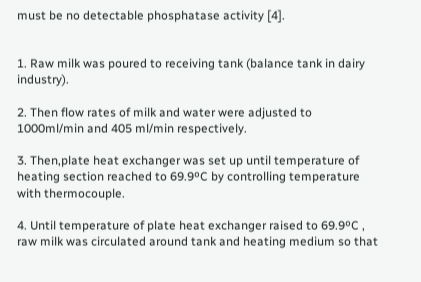must be no detectable phosphatase activity [4].


1. Raw milk was poured to receiving tank (balance tank in dairy industry).

2. Then flow rates of milk and water were adjusted to 1000ml/min and 405 ml/min respectively.

3. Then,plate heat exchanger was set up until temperature of heating section reached to 69.9ºC by controlling temperature with thermocouple.

4. Until temperature of plate heat exchanger raised to 69.9ºC , raw milk was circulated around tank and heating medium so that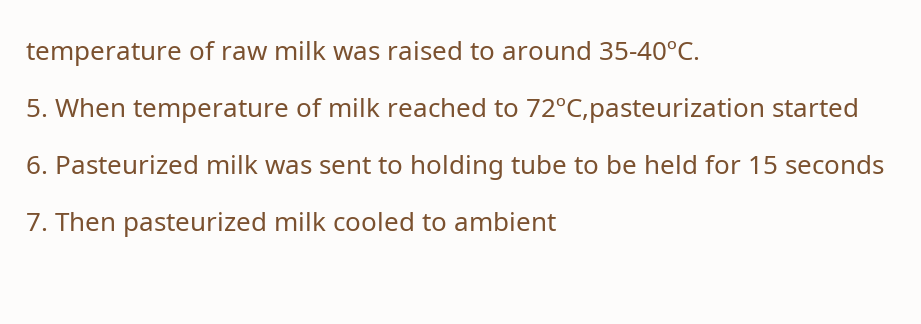temperature of raw milk was raised to around 35-40ºC.

5. When temperature of milk reached to 72ºC,pasteurization started

6. Pasteurized milk was sent to holding tube to be held for 15 seconds

7. Then pasteurized milk cooled to ambient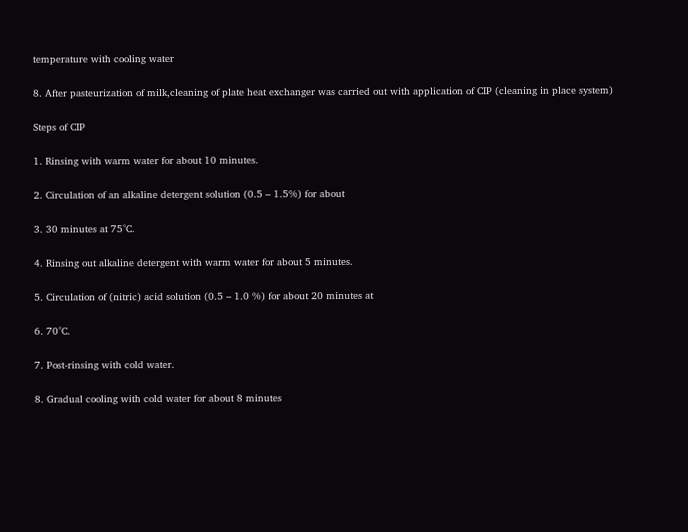temperature with cooling water

8. After pasteurization of milk,cleaning of plate heat exchanger was carried out with application of CIP (cleaning in place system)

Steps of CIP

1. Rinsing with warm water for about 10 minutes.

2. Circulation of an alkaline detergent solution (0.5 – 1.5%) for about

3. 30 minutes at 75°C.

4. Rinsing out alkaline detergent with warm water for about 5 minutes.

5. Circulation of (nitric) acid solution (0.5 – 1.0 %) for about 20 minutes at

6. 70°C.

7. Post-rinsing with cold water.

8. Gradual cooling with cold water for about 8 minutes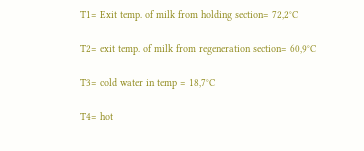T1= Exit temp. of milk from holding section= 72,2°C

T2= exit temp. of milk from regeneration section= 60,9°C

T3= cold water in temp = 18,7°C

T4= hot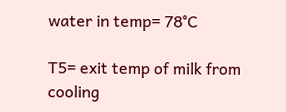water in temp= 78°C

T5= exit temp of milk from cooling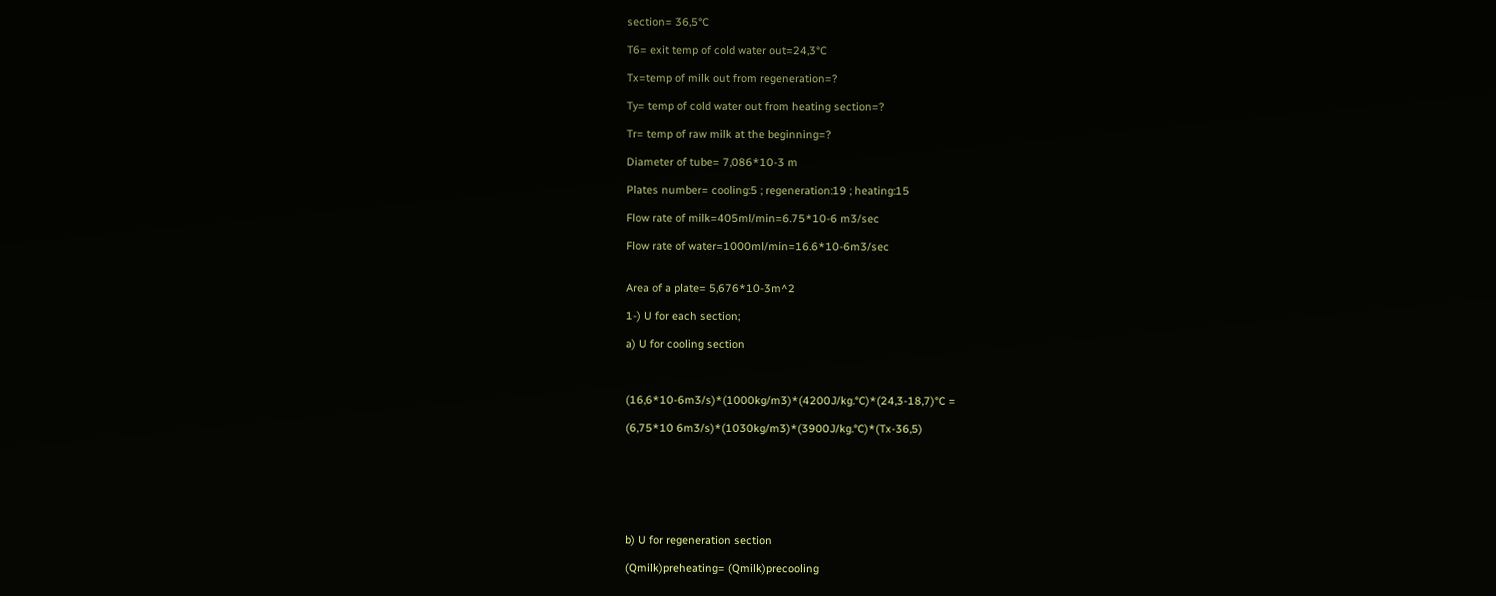section= 36,5°C

T6= exit temp of cold water out=24,3°C

Tx=temp of milk out from regeneration=?

Ty= temp of cold water out from heating section=?

Tr= temp of raw milk at the beginning=?

Diameter of tube= 7,086*10-3 m

Plates number= cooling:5 ; regeneration:19 ; heating:15

Flow rate of milk=405ml/min=6.75*10-6 m3/sec

Flow rate of water=1000ml/min=16.6*10-6m3/sec


Area of a plate= 5,676*10-3m^2

1-) U for each section;

a) U for cooling section



(16,6*10-6m3/s)*(1000kg/m3)*(4200J/kg.°C)*(24,3-18,7)°C =

(6,75*10 6m3/s)*(1030kg/m3)*(3900J/kg.°C)*(Tx-36,5)







b) U for regeneration section

(Qmilk)preheating= (Qmilk)precooling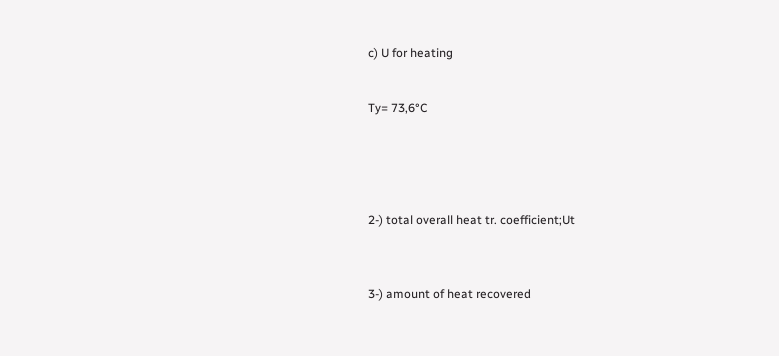c) U for heating


Ty= 73,6°C





2-) total overall heat tr. coefficient;Ut



3-) amount of heat recovered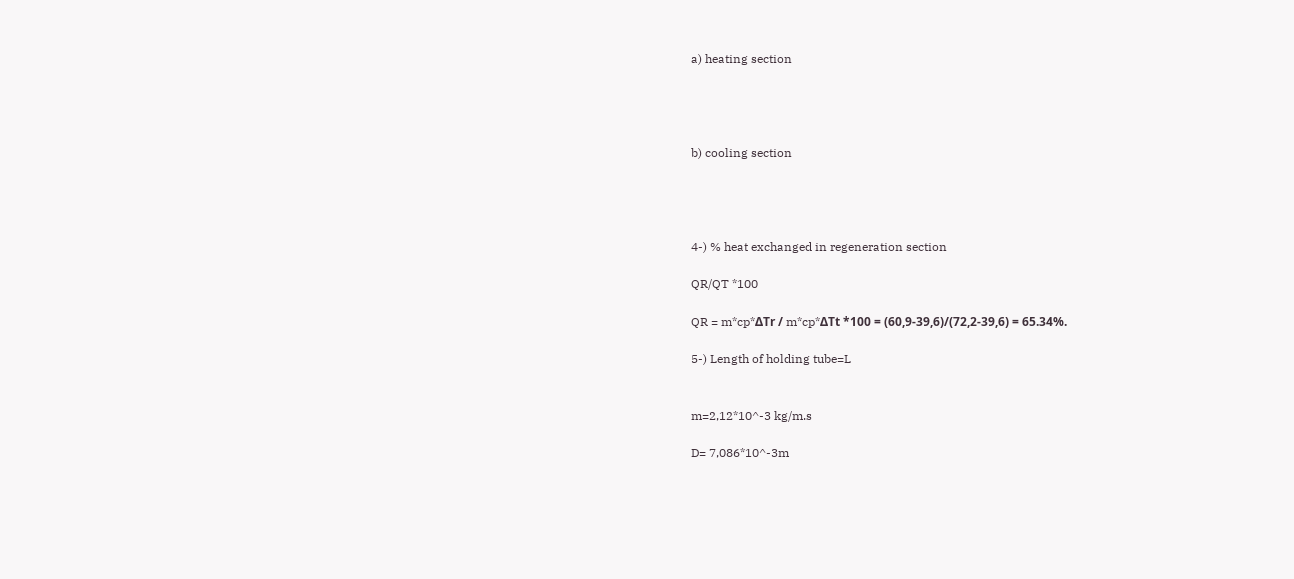a) heating section




b) cooling section




4-) % heat exchanged in regeneration section

QR/QT *100

QR = m*cp*ΔTr / m*cp*ΔTt *100 = (60,9-39,6)/(72,2-39,6) = 65.34%.

5-) Length of holding tube=L


m=2,12*10^-3 kg/m.s

D= 7,086*10^-3m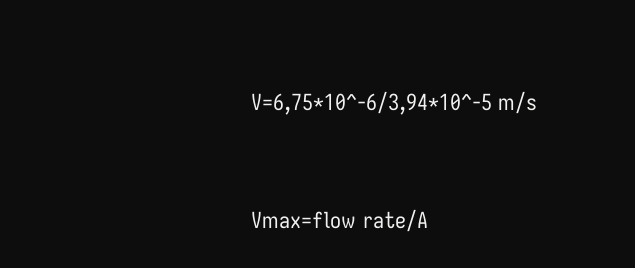V=6,75*10^-6/3,94*10^-5 m/s


Vmax=flow rate/A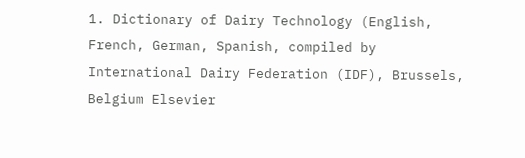1. Dictionary of Dairy Technology (English, French, German, Spanish, compiled by International Dairy Federation (IDF), Brussels, Belgium Elsevier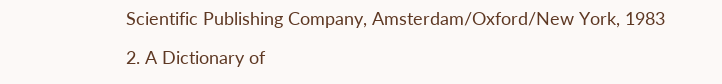Scientific Publishing Company, Amsterdam/Oxford/New York, 1983

2. A Dictionary of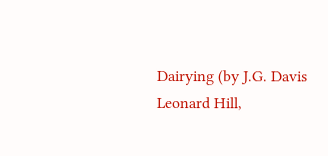Dairying (by J.G. Davis Leonard Hill,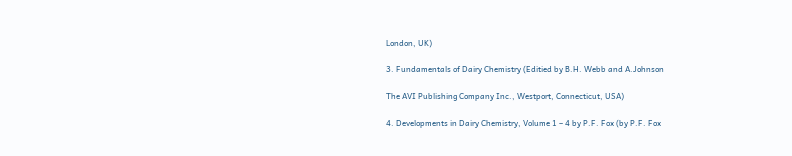London, UK)

3. Fundamentals of Dairy Chemistry (Editied by B.H. Webb and A.Johnson

The AVI Publishing Company Inc., Westport, Connecticut, USA)

4. Developments in Dairy Chemistry, Volume 1 – 4 by P.F. Fox (by P.F. Fox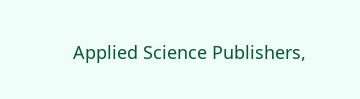Applied Science Publishers,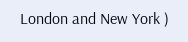London and New York )